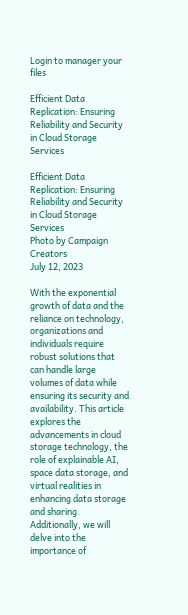Login to manager your files

Efficient Data Replication: Ensuring Reliability and Security in Cloud Storage Services

Efficient Data Replication: Ensuring Reliability and Security in Cloud Storage Services
Photo by Campaign Creators
July 12, 2023

With the exponential growth of data and the reliance on technology, organizations and individuals require robust solutions that can handle large volumes of data while ensuring its security and availability. This article explores the advancements in cloud storage technology, the role of explainable AI, space data storage, and virtual realities in enhancing data storage and sharing. Additionally, we will delve into the importance of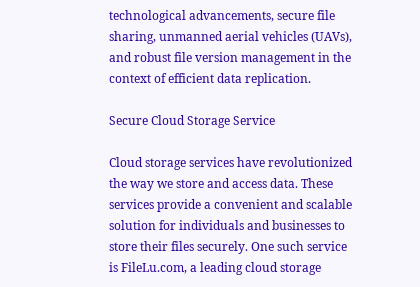technological advancements, secure file sharing, unmanned aerial vehicles (UAVs), and robust file version management in the context of efficient data replication.

Secure Cloud Storage Service

Cloud storage services have revolutionized the way we store and access data. These services provide a convenient and scalable solution for individuals and businesses to store their files securely. One such service is FileLu.com, a leading cloud storage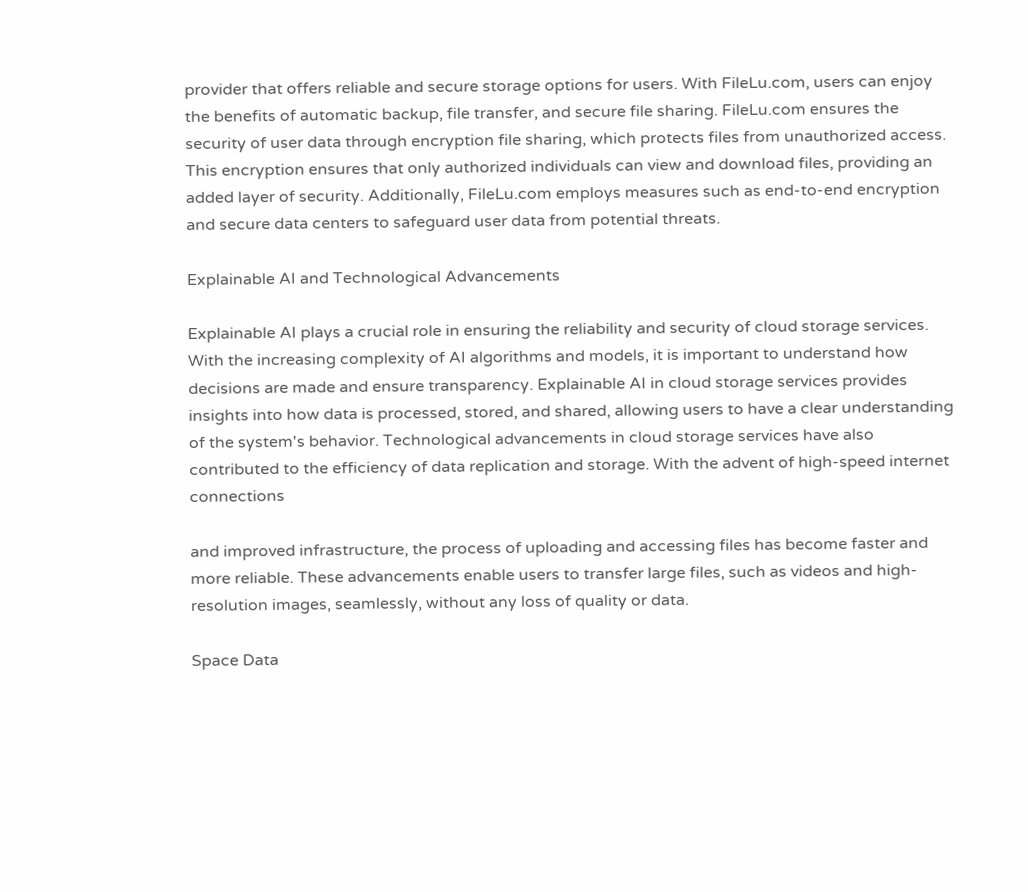provider that offers reliable and secure storage options for users. With FileLu.com, users can enjoy the benefits of automatic backup, file transfer, and secure file sharing. FileLu.com ensures the security of user data through encryption file sharing, which protects files from unauthorized access. This encryption ensures that only authorized individuals can view and download files, providing an added layer of security. Additionally, FileLu.com employs measures such as end-to-end encryption and secure data centers to safeguard user data from potential threats.

Explainable AI and Technological Advancements

Explainable AI plays a crucial role in ensuring the reliability and security of cloud storage services. With the increasing complexity of AI algorithms and models, it is important to understand how decisions are made and ensure transparency. Explainable AI in cloud storage services provides insights into how data is processed, stored, and shared, allowing users to have a clear understanding of the system's behavior. Technological advancements in cloud storage services have also contributed to the efficiency of data replication and storage. With the advent of high-speed internet connections

and improved infrastructure, the process of uploading and accessing files has become faster and more reliable. These advancements enable users to transfer large files, such as videos and high-resolution images, seamlessly, without any loss of quality or data.

Space Data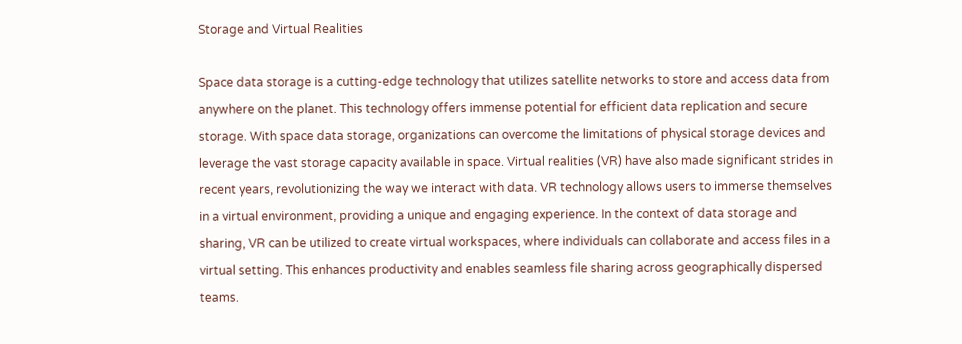Storage and Virtual Realities

Space data storage is a cutting-edge technology that utilizes satellite networks to store and access data from anywhere on the planet. This technology offers immense potential for efficient data replication and secure storage. With space data storage, organizations can overcome the limitations of physical storage devices and leverage the vast storage capacity available in space. Virtual realities (VR) have also made significant strides in recent years, revolutionizing the way we interact with data. VR technology allows users to immerse themselves in a virtual environment, providing a unique and engaging experience. In the context of data storage and sharing, VR can be utilized to create virtual workspaces, where individuals can collaborate and access files in a virtual setting. This enhances productivity and enables seamless file sharing across geographically dispersed teams.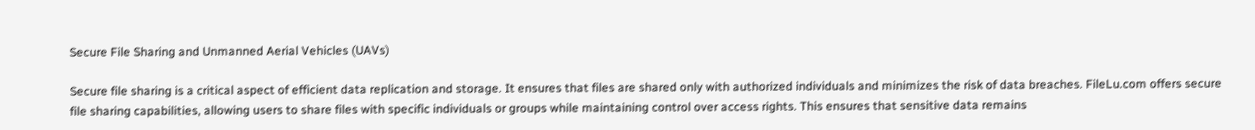Secure File Sharing and Unmanned Aerial Vehicles (UAVs)

Secure file sharing is a critical aspect of efficient data replication and storage. It ensures that files are shared only with authorized individuals and minimizes the risk of data breaches. FileLu.com offers secure file sharing capabilities, allowing users to share files with specific individuals or groups while maintaining control over access rights. This ensures that sensitive data remains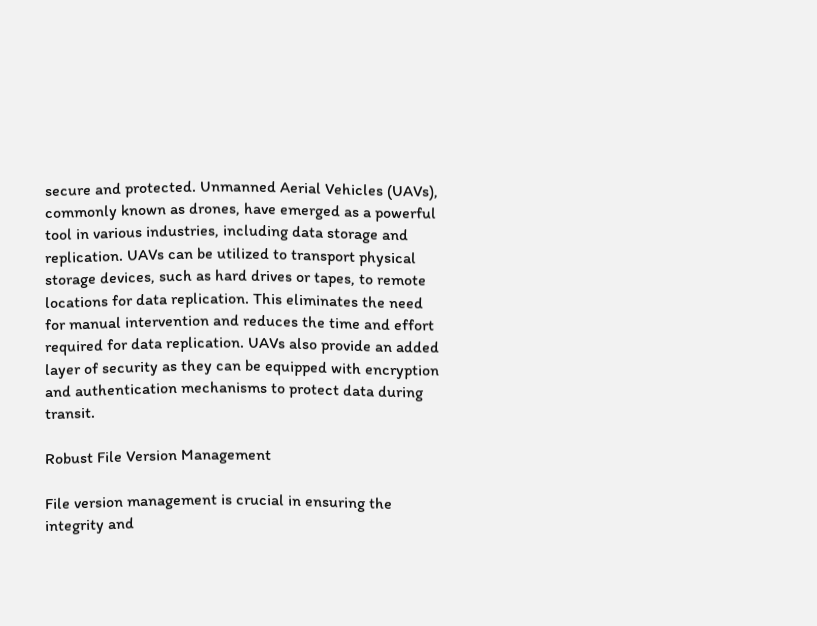secure and protected. Unmanned Aerial Vehicles (UAVs), commonly known as drones, have emerged as a powerful tool in various industries, including data storage and replication. UAVs can be utilized to transport physical storage devices, such as hard drives or tapes, to remote locations for data replication. This eliminates the need for manual intervention and reduces the time and effort required for data replication. UAVs also provide an added layer of security as they can be equipped with encryption and authentication mechanisms to protect data during transit.

Robust File Version Management

File version management is crucial in ensuring the integrity and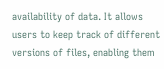availability of data. It allows users to keep track of different versions of files, enabling them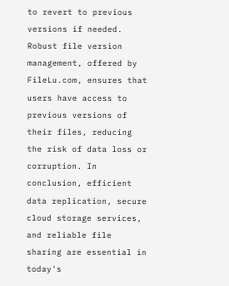to revert to previous versions if needed. Robust file version management, offered by FileLu.com, ensures that users have access to previous versions of their files, reducing the risk of data loss or corruption. In conclusion, efficient data replication, secure cloud storage services, and reliable file sharing are essential in today's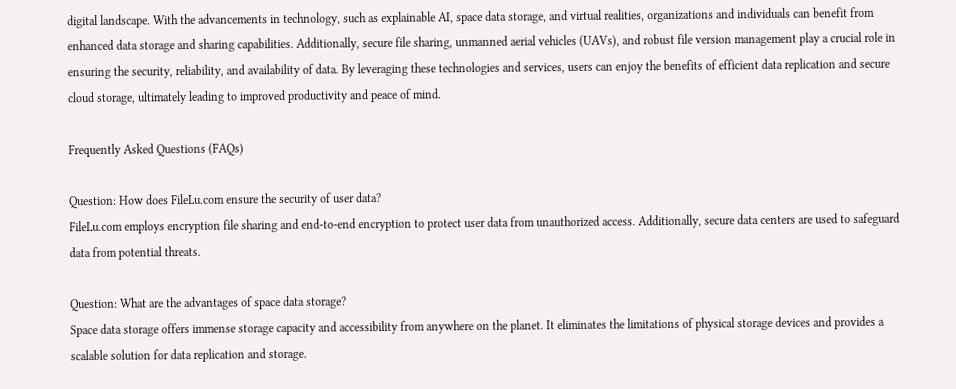digital landscape. With the advancements in technology, such as explainable AI, space data storage, and virtual realities, organizations and individuals can benefit from enhanced data storage and sharing capabilities. Additionally, secure file sharing, unmanned aerial vehicles (UAVs), and robust file version management play a crucial role in ensuring the security, reliability, and availability of data. By leveraging these technologies and services, users can enjoy the benefits of efficient data replication and secure cloud storage, ultimately leading to improved productivity and peace of mind.

Frequently Asked Questions (FAQs)

Question: How does FileLu.com ensure the security of user data?
FileLu.com employs encryption file sharing and end-to-end encryption to protect user data from unauthorized access. Additionally, secure data centers are used to safeguard data from potential threats.

Question: What are the advantages of space data storage?
Space data storage offers immense storage capacity and accessibility from anywhere on the planet. It eliminates the limitations of physical storage devices and provides a scalable solution for data replication and storage.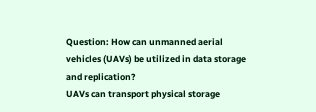Question: How can unmanned aerial vehicles (UAVs) be utilized in data storage and replication?
UAVs can transport physical storage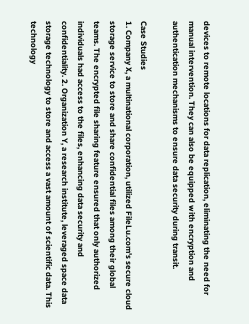devices to remote locations for data replication, eliminating the need for manual intervention. They can also be equipped with encryption and authentication mechanisms to ensure data security during transit.

Case Studies
1. Company X, a multinational corporation, utilized FileLu.com's secure cloud storage service to store and share confidential files among their global teams. The encrypted file sharing feature ensured that only authorized individuals had access to the files, enhancing data security and confidentiality. 2. Organization Y, a research institute, leveraged space data storage technology to store and access a vast amount of scientific data. This technology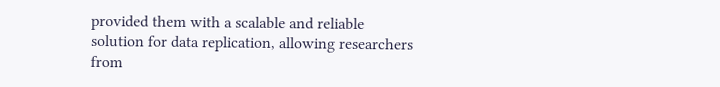provided them with a scalable and reliable solution for data replication, allowing researchers from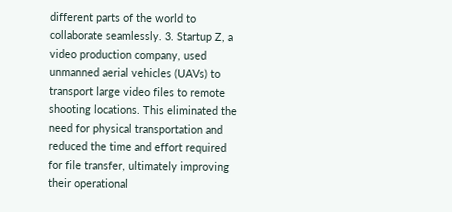different parts of the world to collaborate seamlessly. 3. Startup Z, a video production company, used unmanned aerial vehicles (UAVs) to transport large video files to remote shooting locations. This eliminated the need for physical transportation and reduced the time and effort required for file transfer, ultimately improving their operational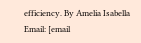efficiency. By Amelia Isabella
Email: [email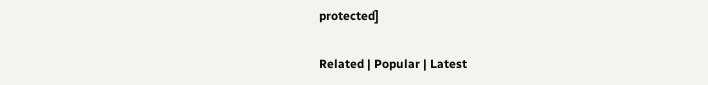protected]

Related | Popular | Latest